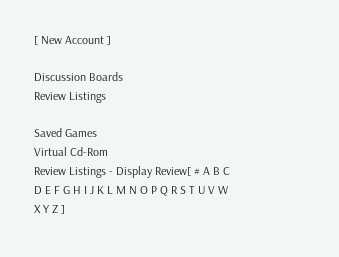[ New Account ]

Discussion Boards
Review Listings

Saved Games
Virtual Cd-Rom
Review Listings - Display Review[ # A B C D E F G H I J K L M N O P Q R S T U V W X Y Z ]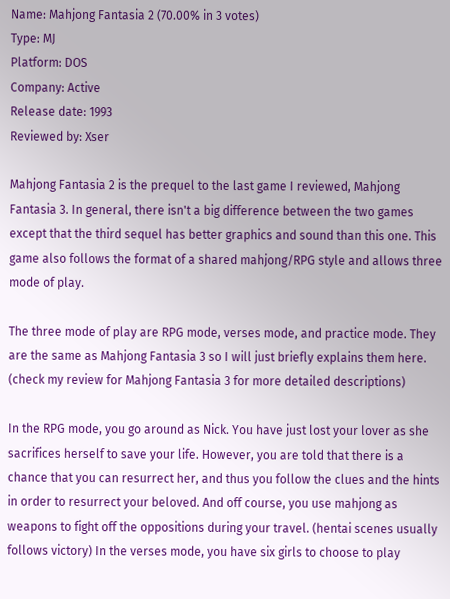Name: Mahjong Fantasia 2 (70.00% in 3 votes)
Type: MJ
Platform: DOS
Company: Active
Release date: 1993
Reviewed by: Xser

Mahjong Fantasia 2 is the prequel to the last game I reviewed, Mahjong Fantasia 3. In general, there isn't a big difference between the two games except that the third sequel has better graphics and sound than this one. This game also follows the format of a shared mahjong/RPG style and allows three mode of play.

The three mode of play are RPG mode, verses mode, and practice mode. They are the same as Mahjong Fantasia 3 so I will just briefly explains them here. (check my review for Mahjong Fantasia 3 for more detailed descriptions)

In the RPG mode, you go around as Nick. You have just lost your lover as she sacrifices herself to save your life. However, you are told that there is a chance that you can resurrect her, and thus you follow the clues and the hints in order to resurrect your beloved. And off course, you use mahjong as weapons to fight off the oppositions during your travel. (hentai scenes usually follows victory) In the verses mode, you have six girls to choose to play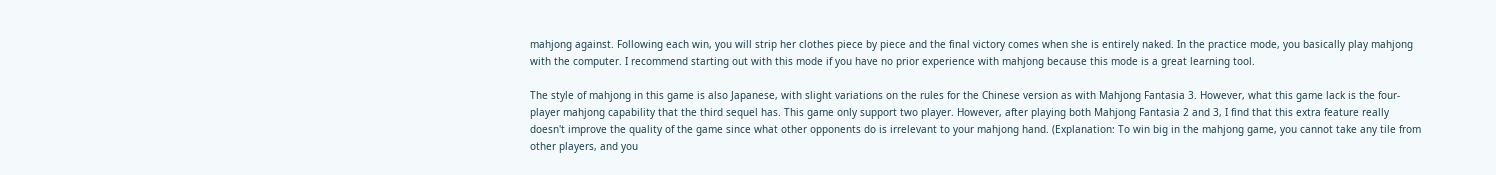mahjong against. Following each win, you will strip her clothes piece by piece and the final victory comes when she is entirely naked. In the practice mode, you basically play mahjong with the computer. I recommend starting out with this mode if you have no prior experience with mahjong because this mode is a great learning tool.

The style of mahjong in this game is also Japanese, with slight variations on the rules for the Chinese version as with Mahjong Fantasia 3. However, what this game lack is the four-player mahjong capability that the third sequel has. This game only support two player. However, after playing both Mahjong Fantasia 2 and 3, I find that this extra feature really doesn't improve the quality of the game since what other opponents do is irrelevant to your mahjong hand. (Explanation: To win big in the mahjong game, you cannot take any tile from other players, and you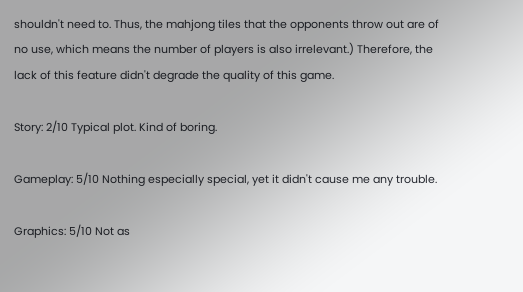shouldn't need to. Thus, the mahjong tiles that the opponents throw out are of no use, which means the number of players is also irrelevant.) Therefore, the lack of this feature didn't degrade the quality of this game.

Story: 2/10 Typical plot. Kind of boring.

Gameplay: 5/10 Nothing especially special, yet it didn't cause me any trouble.

Graphics: 5/10 Not as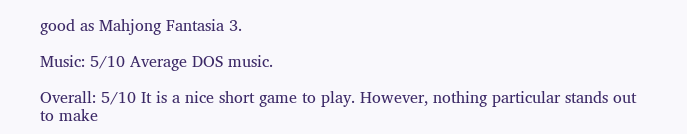good as Mahjong Fantasia 3.

Music: 5/10 Average DOS music.

Overall: 5/10 It is a nice short game to play. However, nothing particular stands out to make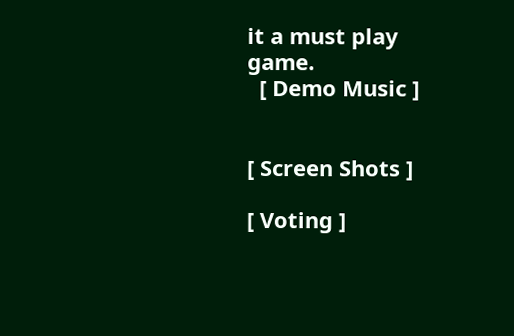it a must play game.
  [ Demo Music ]


[ Screen Shots ]

[ Voting ]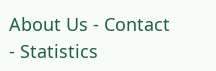About Us - Contact - Statistics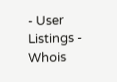- User Listings - Whois